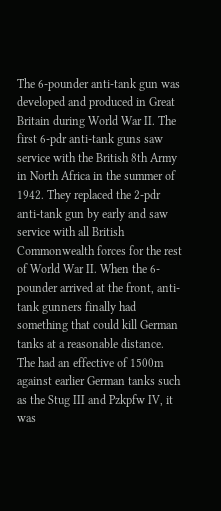The 6-pounder anti-tank gun was developed and produced in Great Britain during World War II. The first 6-pdr anti-tank guns saw service with the British 8th Army in North Africa in the summer of 1942. They replaced the 2-pdr anti-tank gun by early and saw service with all British Commonwealth forces for the rest of World War II. When the 6-pounder arrived at the front, anti-tank gunners finally had something that could kill German tanks at a reasonable distance. The had an effective of 1500m against earlier German tanks such as the Stug III and Pzkpfw IV, it was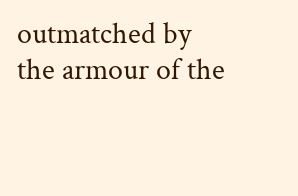outmatched by the armour of the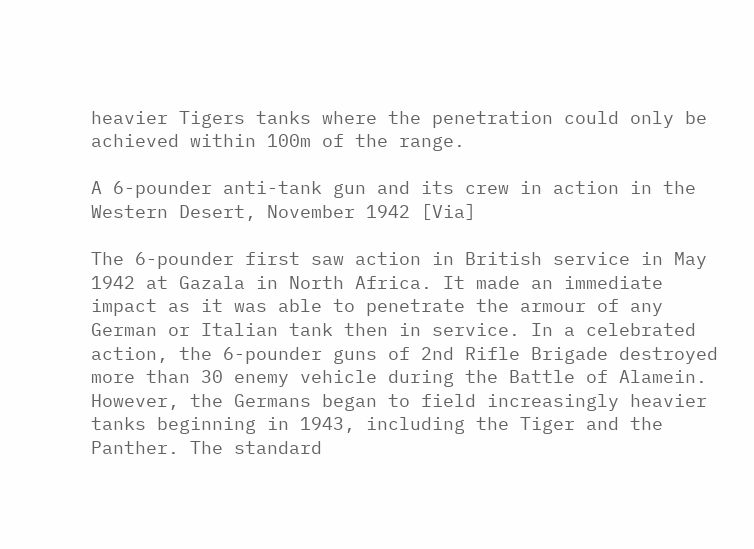heavier Tigers tanks where the penetration could only be achieved within 100m of the range.

A 6-pounder anti-tank gun and its crew in action in the Western Desert, November 1942 [Via]

The 6-pounder first saw action in British service in May 1942 at Gazala in North Africa. It made an immediate impact as it was able to penetrate the armour of any German or Italian tank then in service. In a celebrated action, the 6-pounder guns of 2nd Rifle Brigade destroyed more than 30 enemy vehicle during the Battle of Alamein. However, the Germans began to field increasingly heavier tanks beginning in 1943, including the Tiger and the Panther. The standard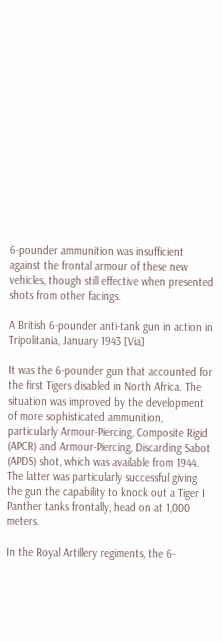6-pounder ammunition was insufficient against the frontal armour of these new vehicles, though still effective when presented shots from other facings.

A British 6-pounder anti-tank gun in action in Tripolitania, January 1943 [Via]

It was the 6-pounder gun that accounted for the first Tigers disabled in North Africa. The situation was improved by the development of more sophisticated ammunition, particularly Armour-Piercing, Composite Rigid (APCR) and Armour-Piercing, Discarding Sabot (APDS) shot, which was available from 1944. The latter was particularly successful giving the gun the capability to knock out a Tiger I Panther tanks frontally, head on at 1,000 meters.

In the Royal Artillery regiments, the 6-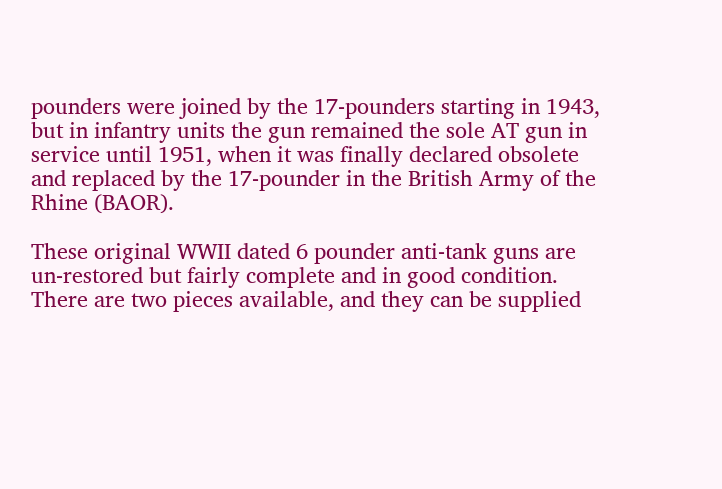pounders were joined by the 17-pounders starting in 1943, but in infantry units the gun remained the sole AT gun in service until 1951, when it was finally declared obsolete and replaced by the 17-pounder in the British Army of the Rhine (BAOR).

These original WWII dated 6 pounder anti-tank guns are un-restored but fairly complete and in good condition. There are two pieces available, and they can be supplied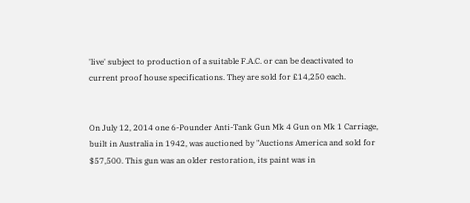'live' subject to production of a suitable F.A.C. or can be deactivated to current proof house specifications. They are sold for £14,250 each.


On July 12, 2014 one 6-Pounder Anti-Tank Gun Mk 4 Gun on Mk 1 Carriage, built in Australia in 1942, was auctioned by "Auctions America and sold for $57,500. This gun was an older restoration, its paint was in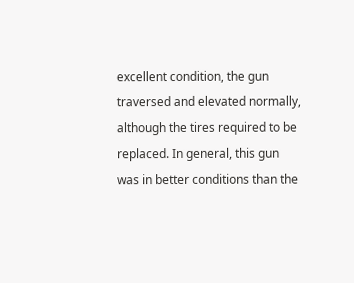excellent condition, the gun traversed and elevated normally, although the tires required to be replaced. In general, this gun was in better conditions than the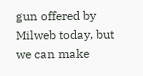gun offered by Milweb today, but we can make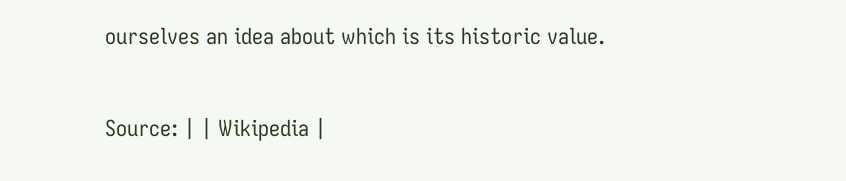ourselves an idea about which is its historic value.

Source: | | Wikipedia |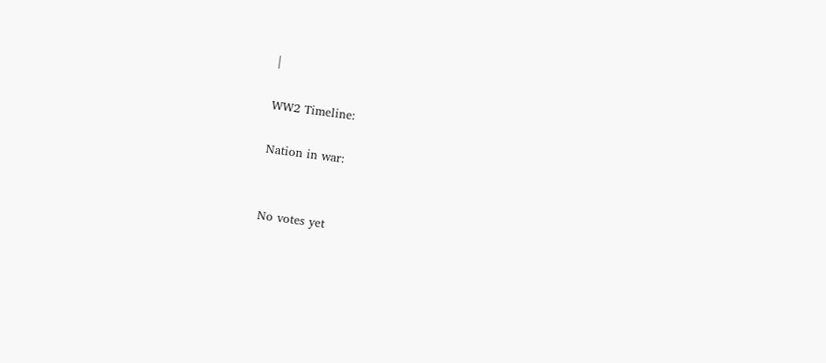|

WW2 Timeline:

Nation in war:


No votes yet